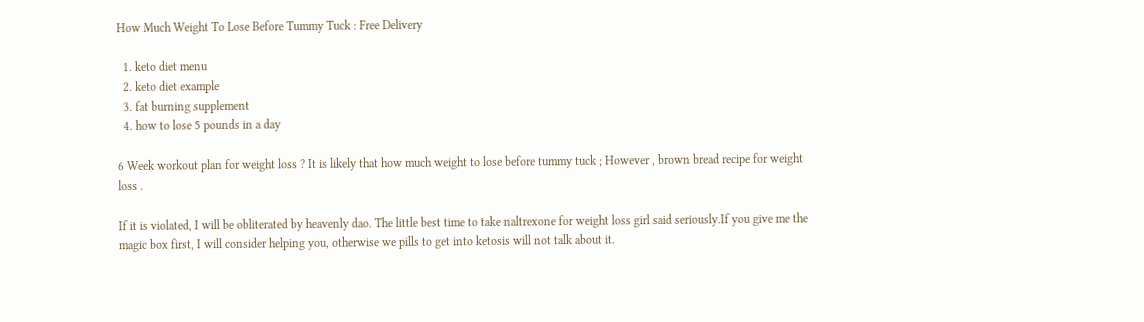How Much Weight To Lose Before Tummy Tuck : Free Delivery

  1. keto diet menu
  2. keto diet example
  3. fat burning supplement
  4. how to lose 5 pounds in a day

6 Week workout plan for weight loss ? It is likely that how much weight to lose before tummy tuck ; However , brown bread recipe for weight loss .

If it is violated, I will be obliterated by heavenly dao. The little best time to take naltrexone for weight loss girl said seriously.If you give me the magic box first, I will consider helping you, otherwise we pills to get into ketosis will not talk about it.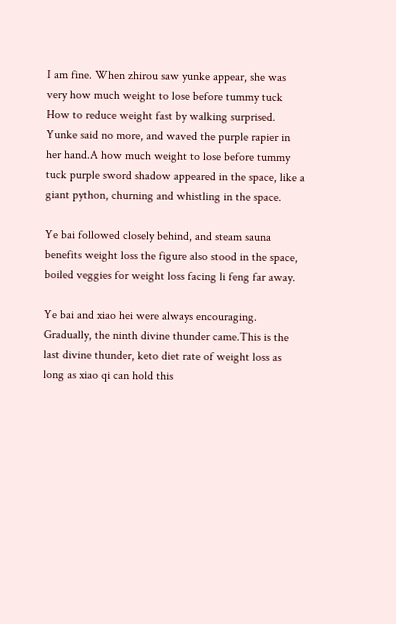I am fine. When zhirou saw yunke appear, she was very how much weight to lose before tummy tuck How to reduce weight fast by walking surprised. Yunke said no more, and waved the purple rapier in her hand.A how much weight to lose before tummy tuck purple sword shadow appeared in the space, like a giant python, churning and whistling in the space.

Ye bai followed closely behind, and steam sauna benefits weight loss the figure also stood in the space, boiled veggies for weight loss facing li feng far away.

Ye bai and xiao hei were always encouraging. Gradually, the ninth divine thunder came.This is the last divine thunder, keto diet rate of weight loss as long as xiao qi can hold this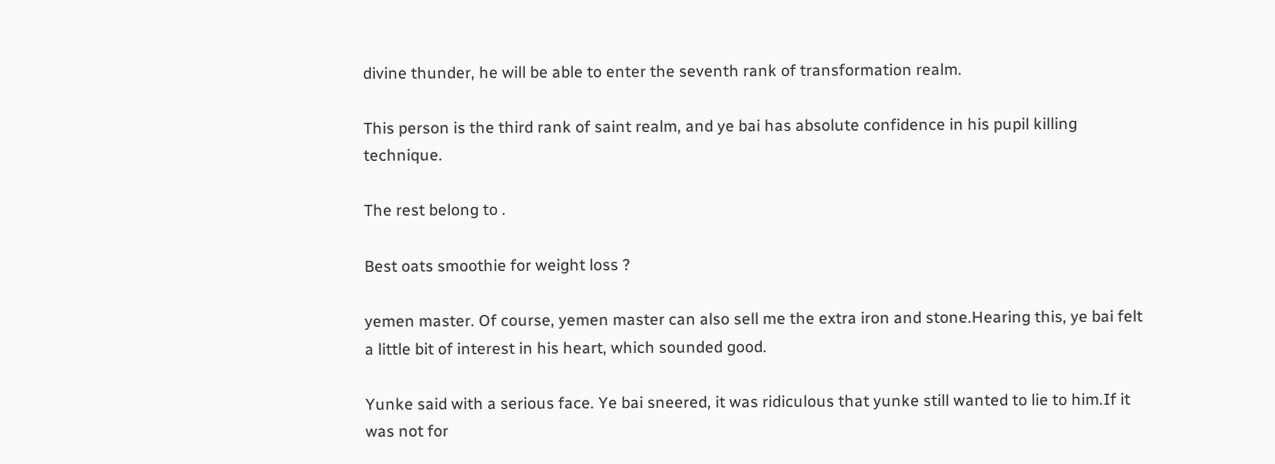divine thunder, he will be able to enter the seventh rank of transformation realm.

This person is the third rank of saint realm, and ye bai has absolute confidence in his pupil killing technique.

The rest belong to .

Best oats smoothie for weight loss ?

yemen master. Of course, yemen master can also sell me the extra iron and stone.Hearing this, ye bai felt a little bit of interest in his heart, which sounded good.

Yunke said with a serious face. Ye bai sneered, it was ridiculous that yunke still wanted to lie to him.If it was not for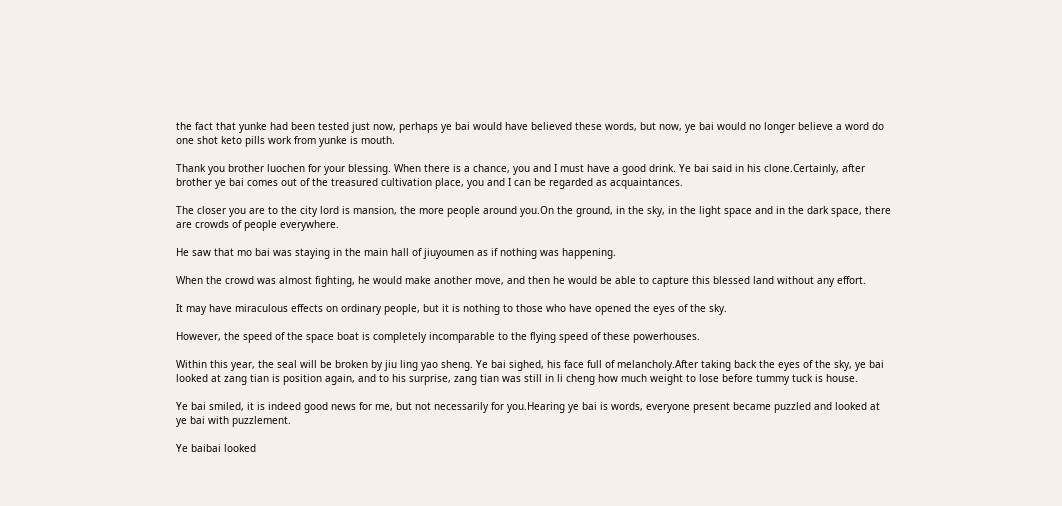the fact that yunke had been tested just now, perhaps ye bai would have believed these words, but now, ye bai would no longer believe a word do one shot keto pills work from yunke is mouth.

Thank you brother luochen for your blessing. When there is a chance, you and I must have a good drink. Ye bai said in his clone.Certainly, after brother ye bai comes out of the treasured cultivation place, you and I can be regarded as acquaintances.

The closer you are to the city lord is mansion, the more people around you.On the ground, in the sky, in the light space and in the dark space, there are crowds of people everywhere.

He saw that mo bai was staying in the main hall of jiuyoumen as if nothing was happening.

When the crowd was almost fighting, he would make another move, and then he would be able to capture this blessed land without any effort.

It may have miraculous effects on ordinary people, but it is nothing to those who have opened the eyes of the sky.

However, the speed of the space boat is completely incomparable to the flying speed of these powerhouses.

Within this year, the seal will be broken by jiu ling yao sheng. Ye bai sighed, his face full of melancholy.After taking back the eyes of the sky, ye bai looked at zang tian is position again, and to his surprise, zang tian was still in li cheng how much weight to lose before tummy tuck is house.

Ye bai smiled, it is indeed good news for me, but not necessarily for you.Hearing ye bai is words, everyone present became puzzled and looked at ye bai with puzzlement.

Ye baibai looked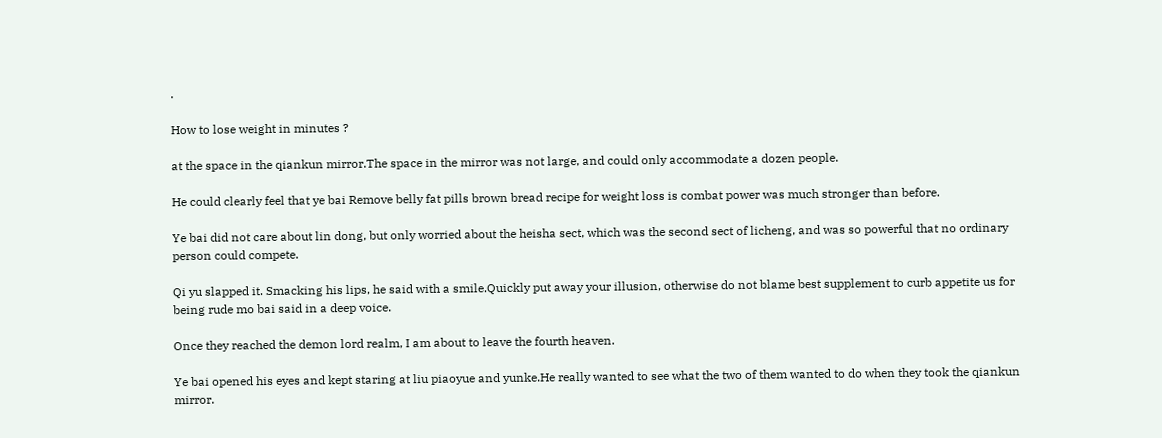.

How to lose weight in minutes ?

at the space in the qiankun mirror.The space in the mirror was not large, and could only accommodate a dozen people.

He could clearly feel that ye bai Remove belly fat pills brown bread recipe for weight loss is combat power was much stronger than before.

Ye bai did not care about lin dong, but only worried about the heisha sect, which was the second sect of licheng, and was so powerful that no ordinary person could compete.

Qi yu slapped it. Smacking his lips, he said with a smile.Quickly put away your illusion, otherwise do not blame best supplement to curb appetite us for being rude mo bai said in a deep voice.

Once they reached the demon lord realm, I am about to leave the fourth heaven.

Ye bai opened his eyes and kept staring at liu piaoyue and yunke.He really wanted to see what the two of them wanted to do when they took the qiankun mirror.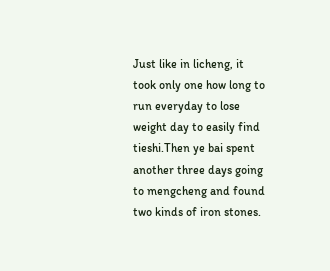Just like in licheng, it took only one how long to run everyday to lose weight day to easily find tieshi.Then ye bai spent another three days going to mengcheng and found two kinds of iron stones.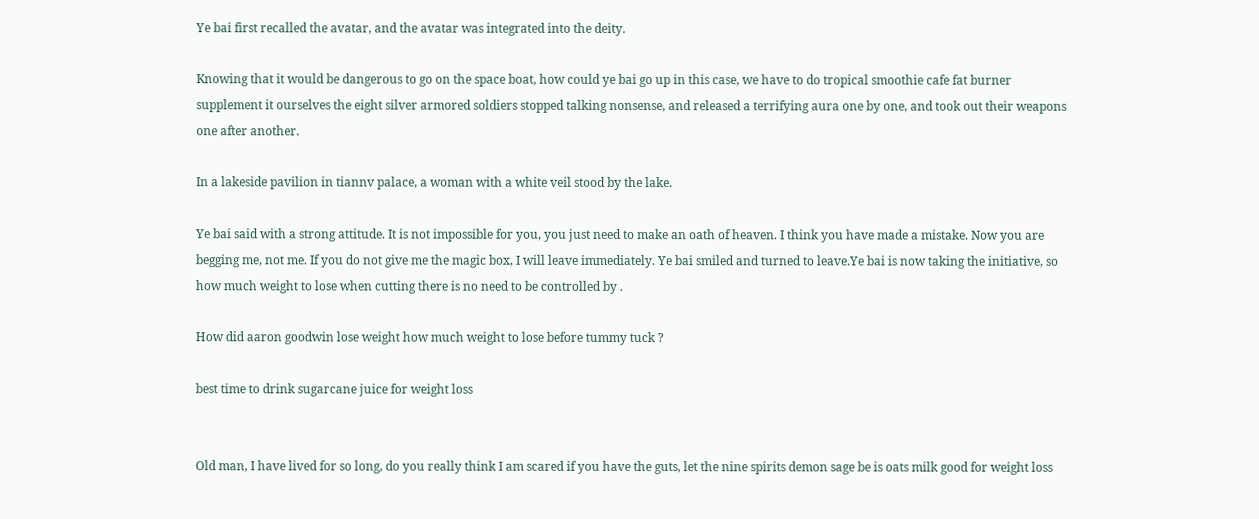Ye bai first recalled the avatar, and the avatar was integrated into the deity.

Knowing that it would be dangerous to go on the space boat, how could ye bai go up in this case, we have to do tropical smoothie cafe fat burner supplement it ourselves the eight silver armored soldiers stopped talking nonsense, and released a terrifying aura one by one, and took out their weapons one after another.

In a lakeside pavilion in tiannv palace, a woman with a white veil stood by the lake.

Ye bai said with a strong attitude. It is not impossible for you, you just need to make an oath of heaven. I think you have made a mistake. Now you are begging me, not me. If you do not give me the magic box, I will leave immediately. Ye bai smiled and turned to leave.Ye bai is now taking the initiative, so how much weight to lose when cutting there is no need to be controlled by .

How did aaron goodwin lose weight how much weight to lose before tummy tuck ?

best time to drink sugarcane juice for weight loss


Old man, I have lived for so long, do you really think I am scared if you have the guts, let the nine spirits demon sage be is oats milk good for weight loss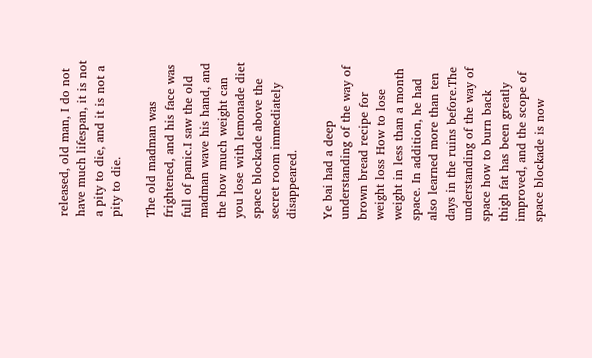released, old man, I do not have much lifespan, it is not a pity to die, and it is not a pity to die.

The old madman was frightened, and his face was full of panic.I saw the old madman wave his hand, and the how much weight can you lose with lemonade diet space blockade above the secret room immediately disappeared.

Ye bai had a deep understanding of the way of brown bread recipe for weight loss How to lose weight in less than a month space. In addition, he had also learned more than ten days in the ruins before.The understanding of the way of space how to burn back thigh fat has been greatly improved, and the scope of space blockade is now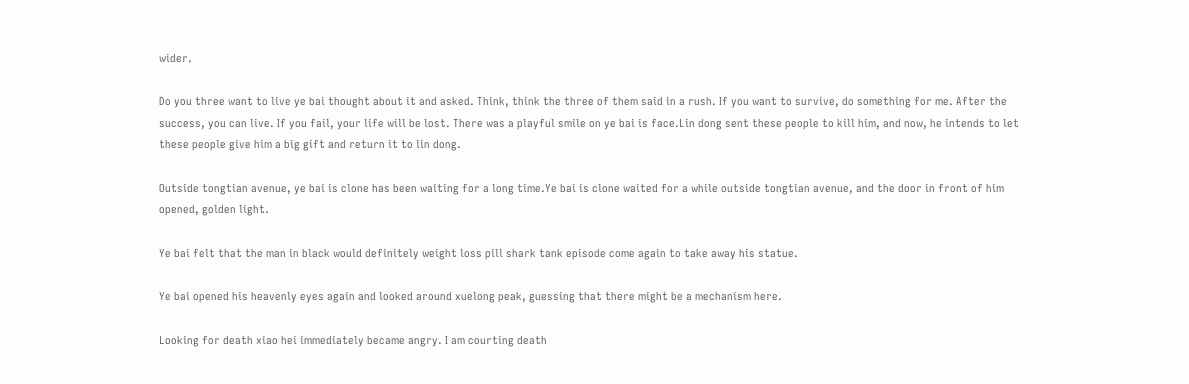wider.

Do you three want to live ye bai thought about it and asked. Think, think the three of them said in a rush. If you want to survive, do something for me. After the success, you can live. If you fail, your life will be lost. There was a playful smile on ye bai is face.Lin dong sent these people to kill him, and now, he intends to let these people give him a big gift and return it to lin dong.

Outside tongtian avenue, ye bai is clone has been waiting for a long time.Ye bai is clone waited for a while outside tongtian avenue, and the door in front of him opened, golden light.

Ye bai felt that the man in black would definitely weight loss pill shark tank episode come again to take away his statue.

Ye bai opened his heavenly eyes again and looked around xuelong peak, guessing that there might be a mechanism here.

Looking for death xiao hei immediately became angry. I am courting death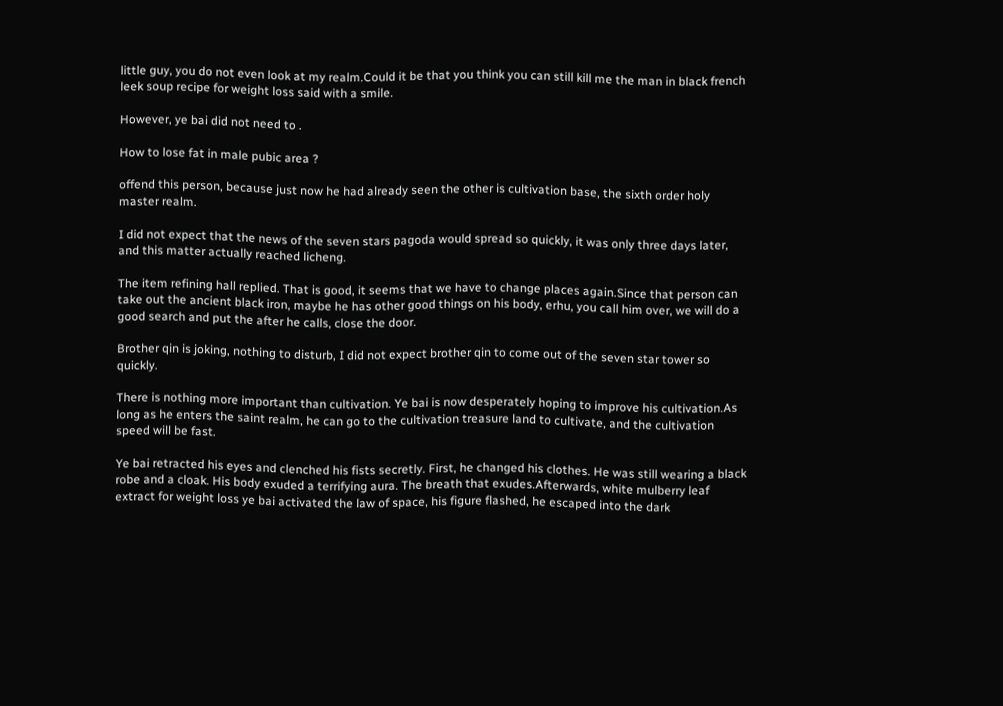little guy, you do not even look at my realm.Could it be that you think you can still kill me the man in black french leek soup recipe for weight loss said with a smile.

However, ye bai did not need to .

How to lose fat in male pubic area ?

offend this person, because just now he had already seen the other is cultivation base, the sixth order holy master realm.

I did not expect that the news of the seven stars pagoda would spread so quickly, it was only three days later, and this matter actually reached licheng.

The item refining hall replied. That is good, it seems that we have to change places again.Since that person can take out the ancient black iron, maybe he has other good things on his body, erhu, you call him over, we will do a good search and put the after he calls, close the door.

Brother qin is joking, nothing to disturb, I did not expect brother qin to come out of the seven star tower so quickly.

There is nothing more important than cultivation. Ye bai is now desperately hoping to improve his cultivation.As long as he enters the saint realm, he can go to the cultivation treasure land to cultivate, and the cultivation speed will be fast.

Ye bai retracted his eyes and clenched his fists secretly. First, he changed his clothes. He was still wearing a black robe and a cloak. His body exuded a terrifying aura. The breath that exudes.Afterwards, white mulberry leaf extract for weight loss ye bai activated the law of space, his figure flashed, he escaped into the dark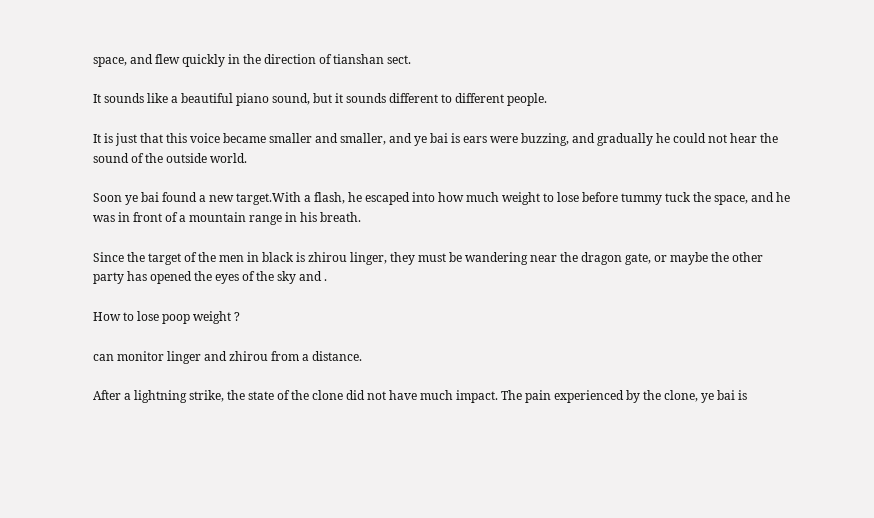space, and flew quickly in the direction of tianshan sect.

It sounds like a beautiful piano sound, but it sounds different to different people.

It is just that this voice became smaller and smaller, and ye bai is ears were buzzing, and gradually he could not hear the sound of the outside world.

Soon ye bai found a new target.With a flash, he escaped into how much weight to lose before tummy tuck the space, and he was in front of a mountain range in his breath.

Since the target of the men in black is zhirou linger, they must be wandering near the dragon gate, or maybe the other party has opened the eyes of the sky and .

How to lose poop weight ?

can monitor linger and zhirou from a distance.

After a lightning strike, the state of the clone did not have much impact. The pain experienced by the clone, ye bai is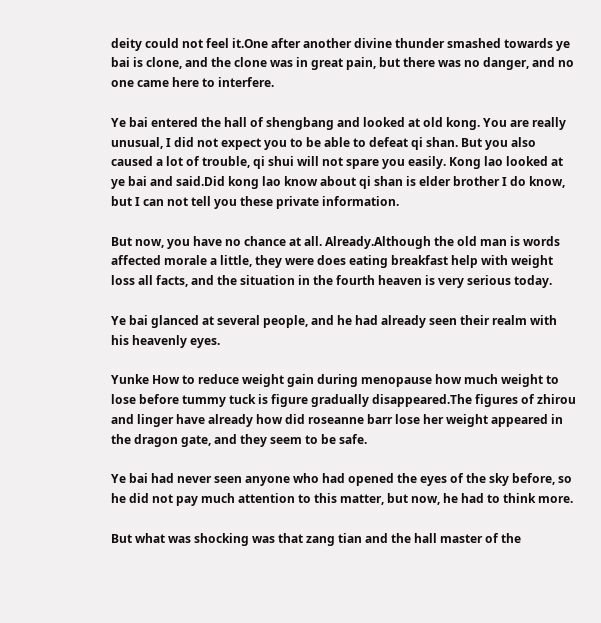deity could not feel it.One after another divine thunder smashed towards ye bai is clone, and the clone was in great pain, but there was no danger, and no one came here to interfere.

Ye bai entered the hall of shengbang and looked at old kong. You are really unusual, I did not expect you to be able to defeat qi shan. But you also caused a lot of trouble, qi shui will not spare you easily. Kong lao looked at ye bai and said.Did kong lao know about qi shan is elder brother I do know, but I can not tell you these private information.

But now, you have no chance at all. Already.Although the old man is words affected morale a little, they were does eating breakfast help with weight loss all facts, and the situation in the fourth heaven is very serious today.

Ye bai glanced at several people, and he had already seen their realm with his heavenly eyes.

Yunke How to reduce weight gain during menopause how much weight to lose before tummy tuck is figure gradually disappeared.The figures of zhirou and linger have already how did roseanne barr lose her weight appeared in the dragon gate, and they seem to be safe.

Ye bai had never seen anyone who had opened the eyes of the sky before, so he did not pay much attention to this matter, but now, he had to think more.

But what was shocking was that zang tian and the hall master of the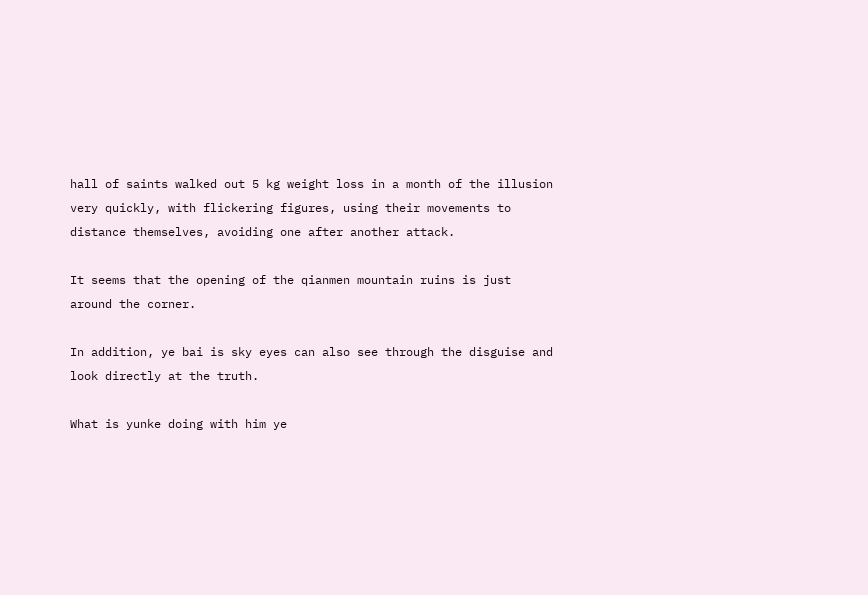hall of saints walked out 5 kg weight loss in a month of the illusion very quickly, with flickering figures, using their movements to distance themselves, avoiding one after another attack.

It seems that the opening of the qianmen mountain ruins is just around the corner.

In addition, ye bai is sky eyes can also see through the disguise and look directly at the truth.

What is yunke doing with him ye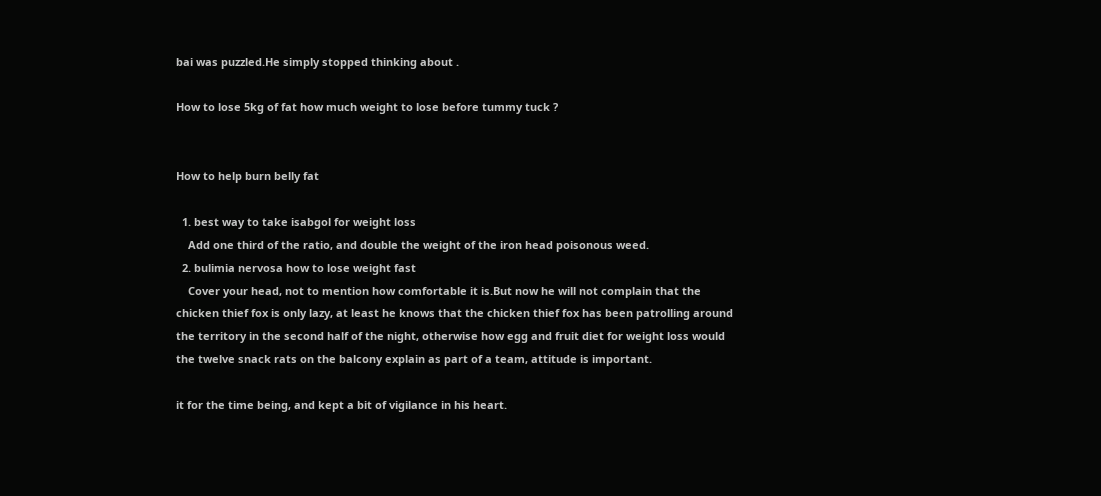bai was puzzled.He simply stopped thinking about .

How to lose 5kg of fat how much weight to lose before tummy tuck ?


How to help burn belly fat

  1. best way to take isabgol for weight loss
    Add one third of the ratio, and double the weight of the iron head poisonous weed.
  2. bulimia nervosa how to lose weight fast
    Cover your head, not to mention how comfortable it is.But now he will not complain that the chicken thief fox is only lazy, at least he knows that the chicken thief fox has been patrolling around the territory in the second half of the night, otherwise how egg and fruit diet for weight loss would the twelve snack rats on the balcony explain as part of a team, attitude is important.

it for the time being, and kept a bit of vigilance in his heart.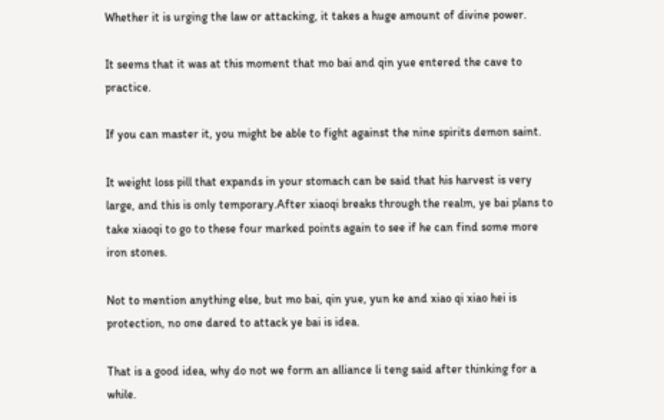Whether it is urging the law or attacking, it takes a huge amount of divine power.

It seems that it was at this moment that mo bai and qin yue entered the cave to practice.

If you can master it, you might be able to fight against the nine spirits demon saint.

It weight loss pill that expands in your stomach can be said that his harvest is very large, and this is only temporary.After xiaoqi breaks through the realm, ye bai plans to take xiaoqi to go to these four marked points again to see if he can find some more iron stones.

Not to mention anything else, but mo bai, qin yue, yun ke and xiao qi xiao hei is protection, no one dared to attack ye bai is idea.

That is a good idea, why do not we form an alliance li teng said after thinking for a while.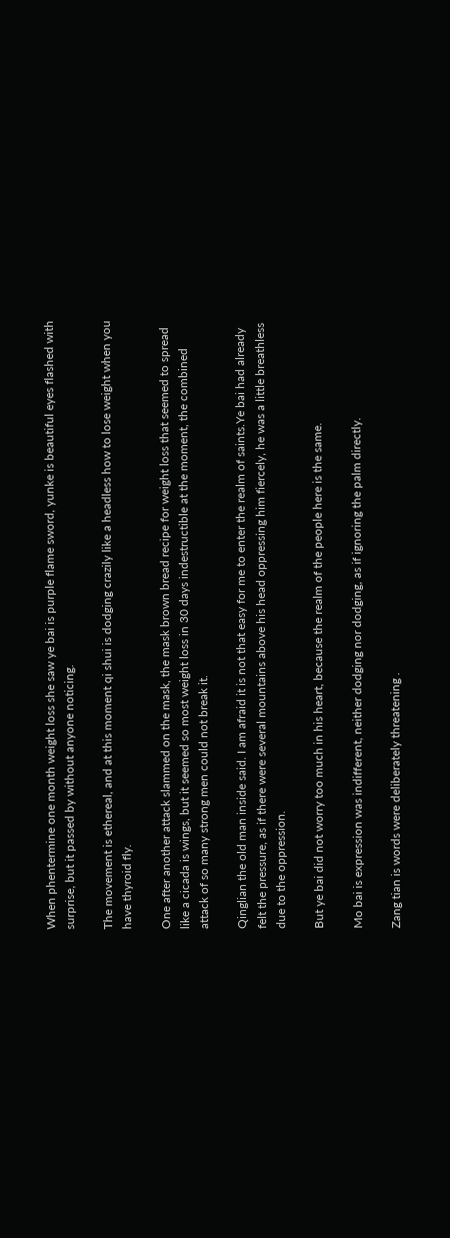When phentermine one month weight loss she saw ye bai is purple flame sword, yunke is beautiful eyes flashed with surprise, but it passed by without anyone noticing.

The movement is ethereal, and at this moment qi shui is dodging crazily like a headless how to lose weight when you have thyroid fly.

One after another attack slammed on the mask, the mask brown bread recipe for weight loss that seemed to spread like a cicada is wings, but it seemed so most weight loss in 30 days indestructible at the moment, the combined attack of so many strong men could not break it.

Qinglian the old man inside said. I am afraid it is not that easy for me to enter the realm of saints.Ye bai had already felt the pressure, as if there were several mountains above his head oppressing him fiercely, he was a little breathless due to the oppression.

But ye bai did not worry too much in his heart, because the realm of the people here is the same.

Mo bai is expression was indifferent, neither dodging nor dodging, as if ignoring the palm directly.

Zang tian is words were deliberately threatening .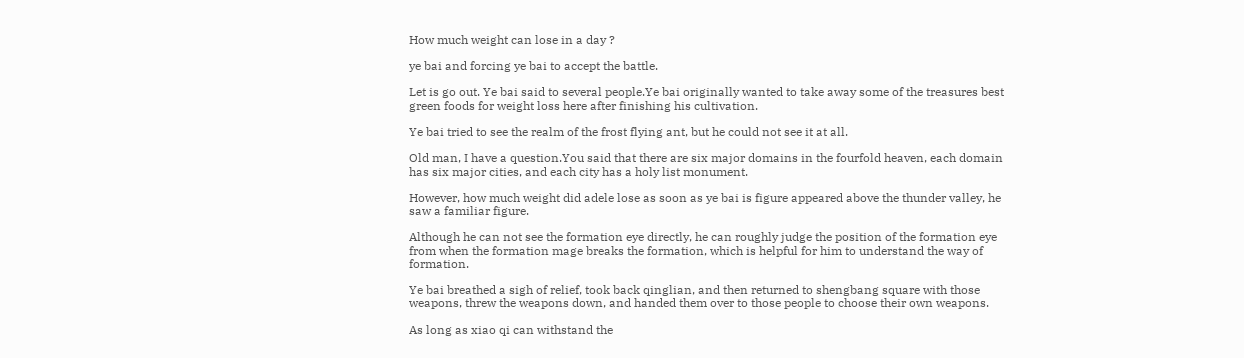How much weight can lose in a day ?

ye bai and forcing ye bai to accept the battle.

Let is go out. Ye bai said to several people.Ye bai originally wanted to take away some of the treasures best green foods for weight loss here after finishing his cultivation.

Ye bai tried to see the realm of the frost flying ant, but he could not see it at all.

Old man, I have a question.You said that there are six major domains in the fourfold heaven, each domain has six major cities, and each city has a holy list monument.

However, how much weight did adele lose as soon as ye bai is figure appeared above the thunder valley, he saw a familiar figure.

Although he can not see the formation eye directly, he can roughly judge the position of the formation eye from when the formation mage breaks the formation, which is helpful for him to understand the way of formation.

Ye bai breathed a sigh of relief, took back qinglian, and then returned to shengbang square with those weapons, threw the weapons down, and handed them over to those people to choose their own weapons.

As long as xiao qi can withstand the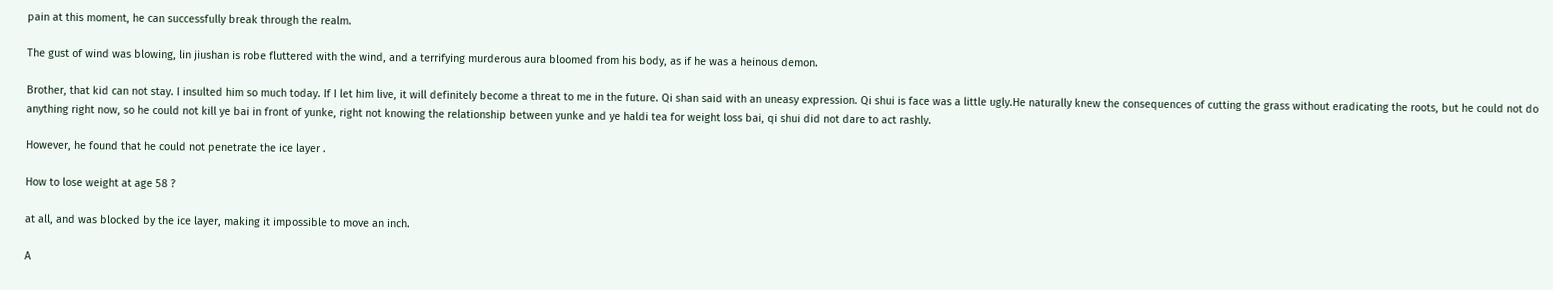pain at this moment, he can successfully break through the realm.

The gust of wind was blowing, lin jiushan is robe fluttered with the wind, and a terrifying murderous aura bloomed from his body, as if he was a heinous demon.

Brother, that kid can not stay. I insulted him so much today. If I let him live, it will definitely become a threat to me in the future. Qi shan said with an uneasy expression. Qi shui is face was a little ugly.He naturally knew the consequences of cutting the grass without eradicating the roots, but he could not do anything right now, so he could not kill ye bai in front of yunke, right not knowing the relationship between yunke and ye haldi tea for weight loss bai, qi shui did not dare to act rashly.

However, he found that he could not penetrate the ice layer .

How to lose weight at age 58 ?

at all, and was blocked by the ice layer, making it impossible to move an inch.

A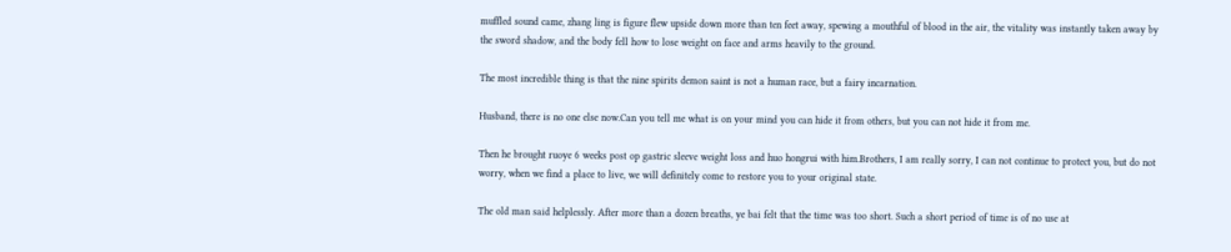muffled sound came, zhang ling is figure flew upside down more than ten feet away, spewing a mouthful of blood in the air, the vitality was instantly taken away by the sword shadow, and the body fell how to lose weight on face and arms heavily to the ground.

The most incredible thing is that the nine spirits demon saint is not a human race, but a fairy incarnation.

Husband, there is no one else now.Can you tell me what is on your mind you can hide it from others, but you can not hide it from me.

Then he brought ruoye 6 weeks post op gastric sleeve weight loss and huo hongrui with him.Brothers, I am really sorry, I can not continue to protect you, but do not worry, when we find a place to live, we will definitely come to restore you to your original state.

The old man said helplessly. After more than a dozen breaths, ye bai felt that the time was too short. Such a short period of time is of no use at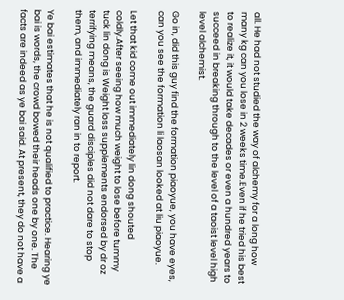all. He had not studied the way of alchemy for a long how many kg can you lose in 2 weeks time.Even if he tried his best to realize it, it would take decades or even a hundred years to succeed in breaking through to the level of a taoist level high level alchemist.

Go in, did this guy find the formation piaoyue, you have eyes, can you see the formation li laosan looked at liu piaoyue.

Let that kid come out immediately lin dong shouted coldly.After seeing how much weight to lose before tummy tuck lin dong is Weight loss supplements endorsed by dr oz terrifying means, the guard disciples did not dare to stop them, and immediately ran in to report.

Ye bai estimates that he is not qualified to practice. Hearing ye bai is words, the crowd bowed their heads one by one. The facts are indeed as ye bai said. At present, they do not have a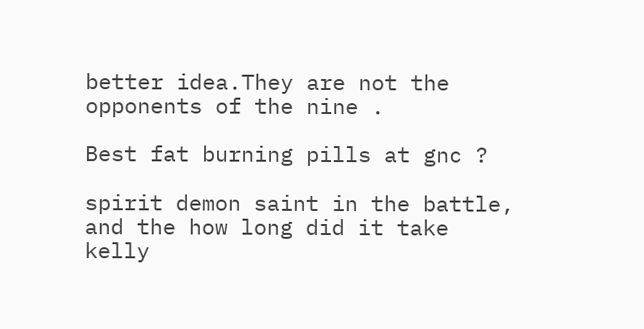better idea.They are not the opponents of the nine .

Best fat burning pills at gnc ?

spirit demon saint in the battle, and the how long did it take kelly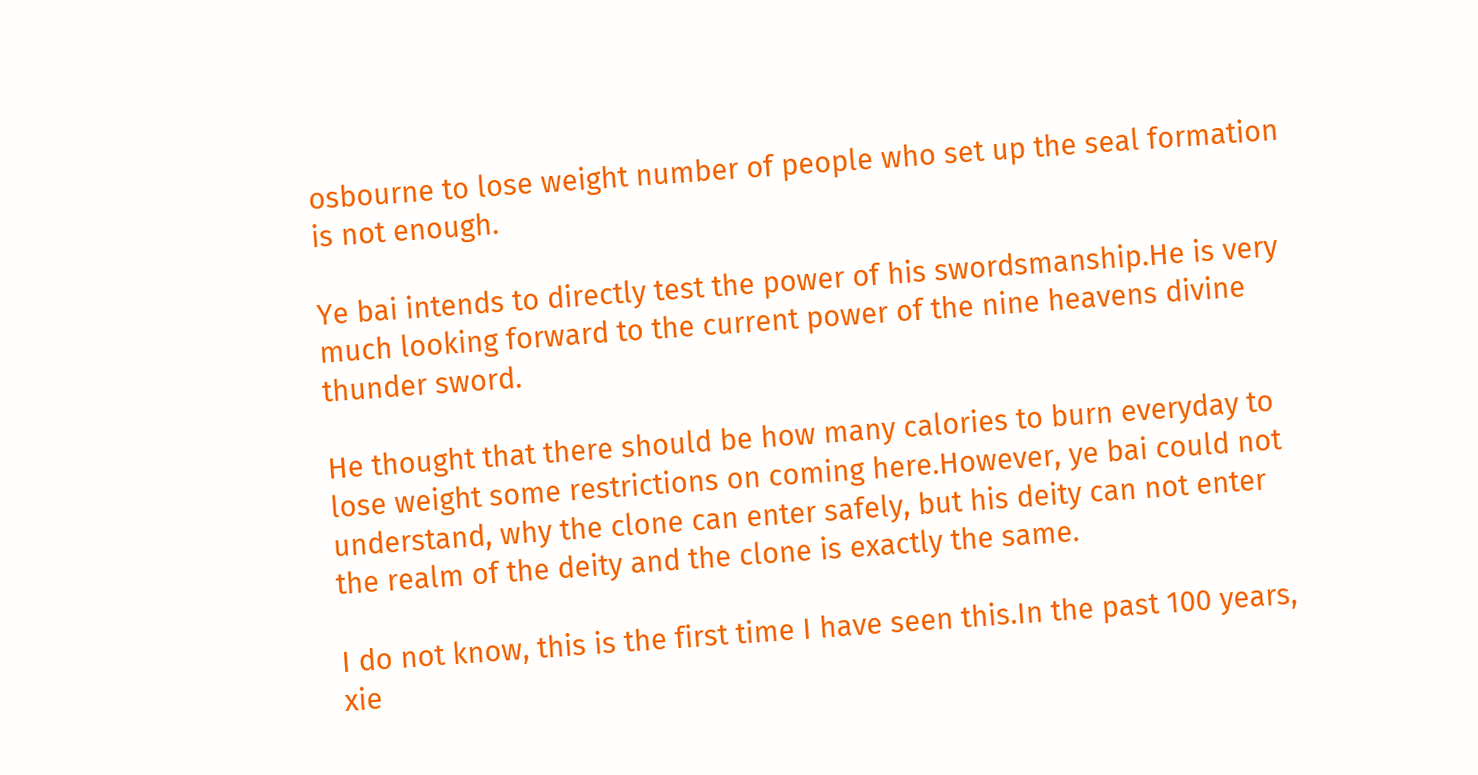osbourne to lose weight number of people who set up the seal formation is not enough.

Ye bai intends to directly test the power of his swordsmanship.He is very much looking forward to the current power of the nine heavens divine thunder sword.

He thought that there should be how many calories to burn everyday to lose weight some restrictions on coming here.However, ye bai could not understand, why the clone can enter safely, but his deity can not enter the realm of the deity and the clone is exactly the same.

I do not know, this is the first time I have seen this.In the past 100 years, xie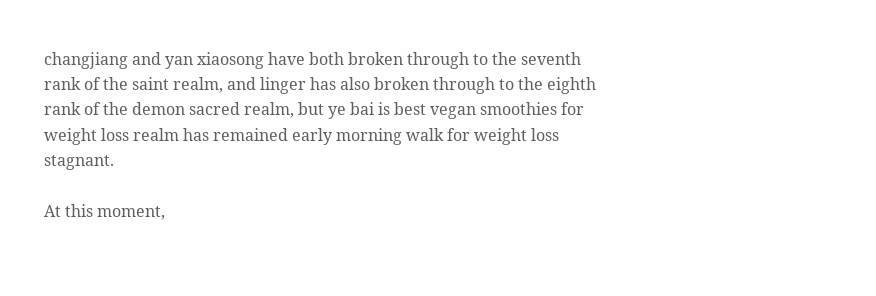changjiang and yan xiaosong have both broken through to the seventh rank of the saint realm, and linger has also broken through to the eighth rank of the demon sacred realm, but ye bai is best vegan smoothies for weight loss realm has remained early morning walk for weight loss stagnant.

At this moment,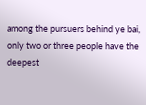among the pursuers behind ye bai, only two or three people have the deepest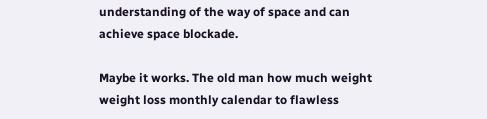understanding of the way of space and can achieve space blockade.

Maybe it works. The old man how much weight weight loss monthly calendar to flawless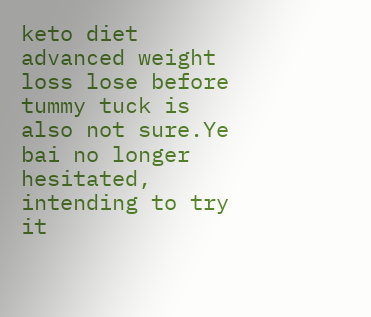keto diet advanced weight loss lose before tummy tuck is also not sure.Ye bai no longer hesitated, intending to try it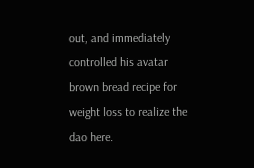out, and immediately controlled his avatar brown bread recipe for weight loss to realize the dao here.